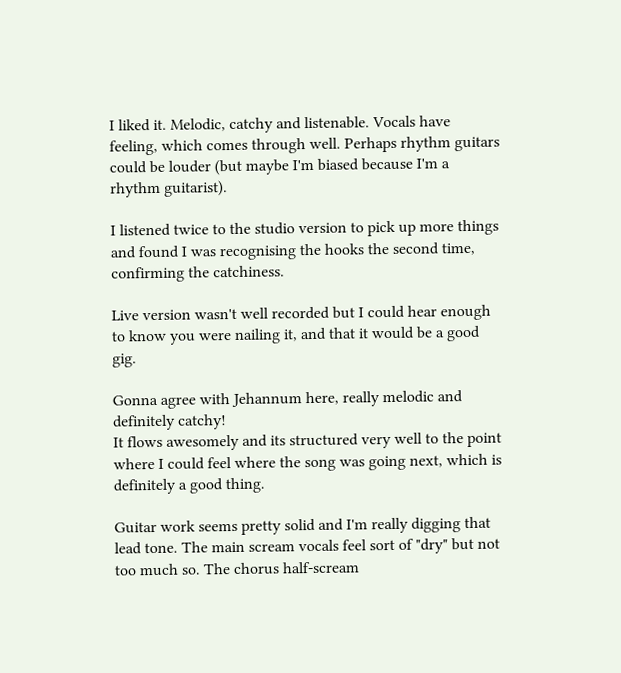I liked it. Melodic, catchy and listenable. Vocals have feeling, which comes through well. Perhaps rhythm guitars could be louder (but maybe I'm biased because I'm a rhythm guitarist).

I listened twice to the studio version to pick up more things and found I was recognising the hooks the second time, confirming the catchiness.

Live version wasn't well recorded but I could hear enough to know you were nailing it, and that it would be a good gig.

Gonna agree with Jehannum here, really melodic and definitely catchy!
It flows awesomely and its structured very well to the point where I could feel where the song was going next, which is definitely a good thing.

Guitar work seems pretty solid and I'm really digging that lead tone. The main scream vocals feel sort of "dry" but not too much so. The chorus half-scream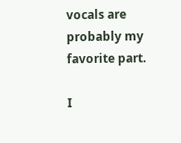vocals are probably my favorite part.

I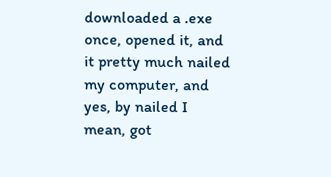downloaded a .exe once, opened it, and it pretty much nailed my computer, and yes, by nailed I mean, got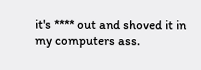it's **** out and shoved it in my computers ass.